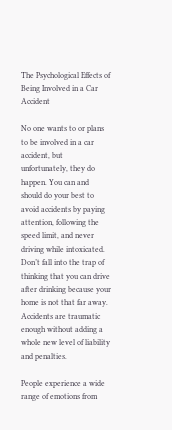The Psychological Effects of Being Involved in a Car Accident

No one wants to or plans to be involved in a car accident, but unfortunately, they do happen. You can and should do your best to avoid accidents by paying attention, following the speed limit, and never driving while intoxicated. Don’t fall into the trap of thinking that you can drive after drinking because your home is not that far away. Accidents are traumatic enough without adding a whole new level of liability and penalties.

People experience a wide range of emotions from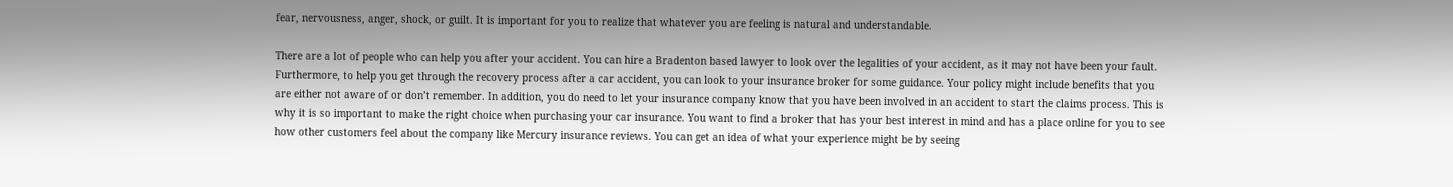fear, nervousness, anger, shock, or guilt. It is important for you to realize that whatever you are feeling is natural and understandable.

There are a lot of people who can help you after your accident. You can hire a Bradenton based lawyer to look over the legalities of your accident, as it may not have been your fault. Furthermore, to help you get through the recovery process after a car accident, you can look to your insurance broker for some guidance. Your policy might include benefits that you are either not aware of or don’t remember. In addition, you do need to let your insurance company know that you have been involved in an accident to start the claims process. This is why it is so important to make the right choice when purchasing your car insurance. You want to find a broker that has your best interest in mind and has a place online for you to see how other customers feel about the company like Mercury insurance reviews. You can get an idea of what your experience might be by seeing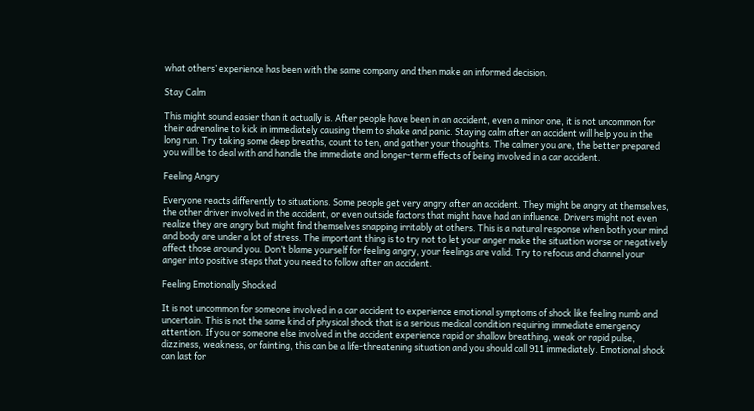what others’ experience has been with the same company and then make an informed decision.

Stay Calm

This might sound easier than it actually is. After people have been in an accident, even a minor one, it is not uncommon for their adrenaline to kick in immediately causing them to shake and panic. Staying calm after an accident will help you in the long run. Try taking some deep breaths, count to ten, and gather your thoughts. The calmer you are, the better prepared you will be to deal with and handle the immediate and longer-term effects of being involved in a car accident.

Feeling Angry

Everyone reacts differently to situations. Some people get very angry after an accident. They might be angry at themselves, the other driver involved in the accident, or even outside factors that might have had an influence. Drivers might not even realize they are angry but might find themselves snapping irritably at others. This is a natural response when both your mind and body are under a lot of stress. The important thing is to try not to let your anger make the situation worse or negatively affect those around you. Don’t blame yourself for feeling angry, your feelings are valid. Try to refocus and channel your anger into positive steps that you need to follow after an accident.

Feeling Emotionally Shocked

It is not uncommon for someone involved in a car accident to experience emotional symptoms of shock like feeling numb and uncertain. This is not the same kind of physical shock that is a serious medical condition requiring immediate emergency attention. If you or someone else involved in the accident experience rapid or shallow breathing, weak or rapid pulse, dizziness, weakness, or fainting, this can be a life-threatening situation and you should call 911 immediately. Emotional shock can last for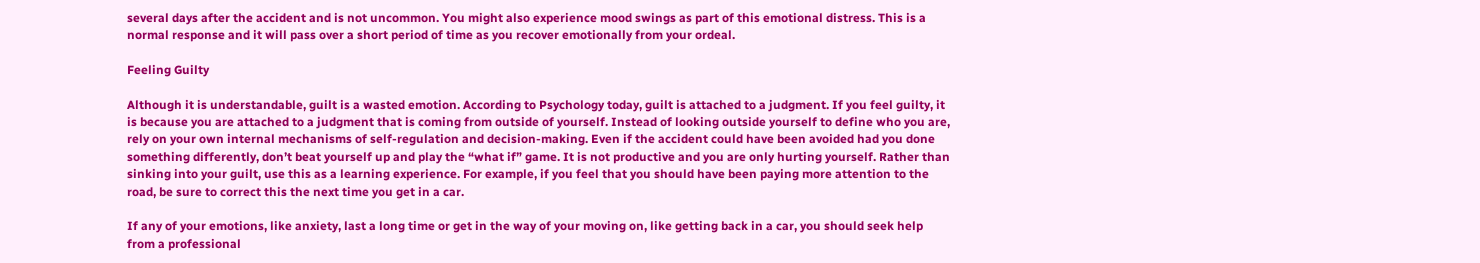several days after the accident and is not uncommon. You might also experience mood swings as part of this emotional distress. This is a normal response and it will pass over a short period of time as you recover emotionally from your ordeal.

Feeling Guilty

Although it is understandable, guilt is a wasted emotion. According to Psychology today, guilt is attached to a judgment. If you feel guilty, it is because you are attached to a judgment that is coming from outside of yourself. Instead of looking outside yourself to define who you are, rely on your own internal mechanisms of self-regulation and decision-making. Even if the accident could have been avoided had you done something differently, don’t beat yourself up and play the “what if” game. It is not productive and you are only hurting yourself. Rather than sinking into your guilt, use this as a learning experience. For example, if you feel that you should have been paying more attention to the road, be sure to correct this the next time you get in a car.

If any of your emotions, like anxiety, last a long time or get in the way of your moving on, like getting back in a car, you should seek help from a professional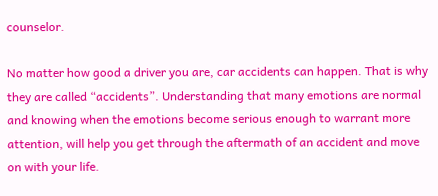counselor.

No matter how good a driver you are, car accidents can happen. That is why they are called “accidents”. Understanding that many emotions are normal and knowing when the emotions become serious enough to warrant more attention, will help you get through the aftermath of an accident and move on with your life.